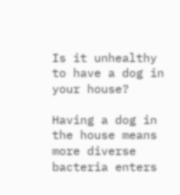Is it unhealthy to have a dog in your house?

Having a dog in the house means more diverse bacteria enters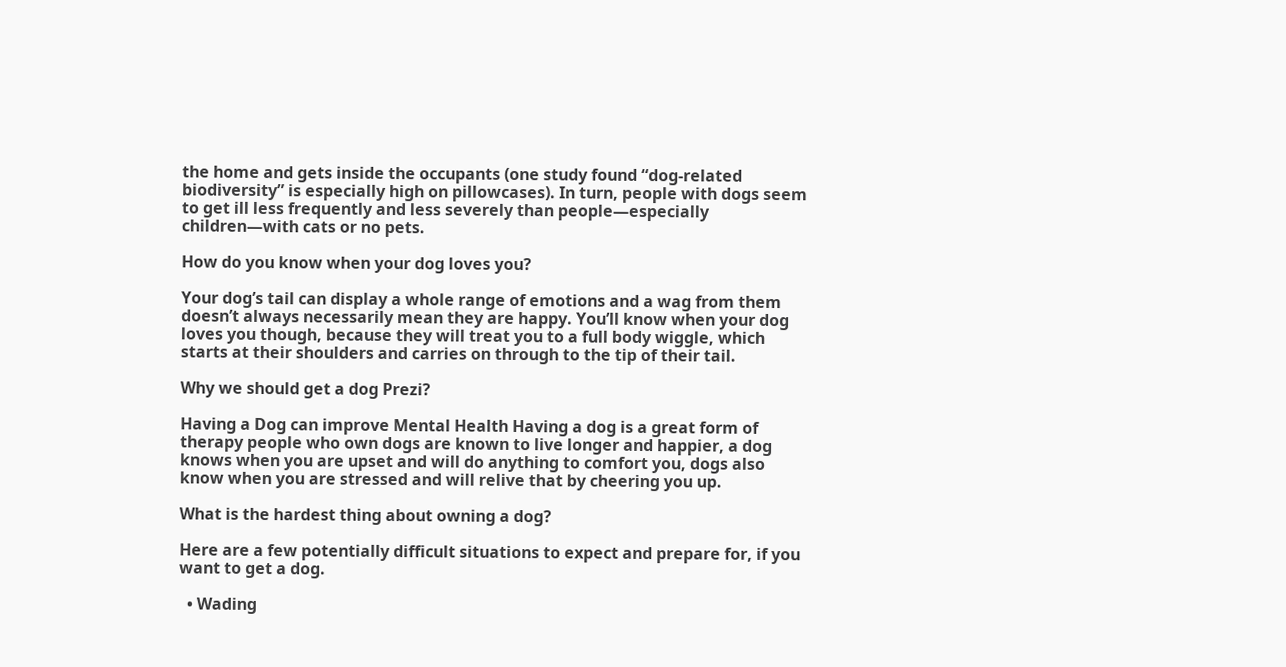the home and gets inside the occupants (one study found “dog-related biodiversity” is especially high on pillowcases). In turn, people with dogs seem to get ill less frequently and less severely than people—especially children—with cats or no pets.

How do you know when your dog loves you?

Your dog’s tail can display a whole range of emotions and a wag from them doesn’t always necessarily mean they are happy. You’ll know when your dog loves you though, because they will treat you to a full body wiggle, which starts at their shoulders and carries on through to the tip of their tail.

Why we should get a dog Prezi?

Having a Dog can improve Mental Health Having a dog is a great form of therapy people who own dogs are known to live longer and happier, a dog knows when you are upset and will do anything to comfort you, dogs also know when you are stressed and will relive that by cheering you up.

What is the hardest thing about owning a dog?

Here are a few potentially difficult situations to expect and prepare for, if you want to get a dog.

  • Wading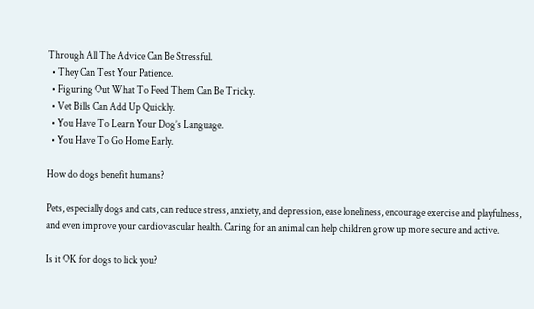Through All The Advice Can Be Stressful.
  • They Can Test Your Patience.
  • Figuring Out What To Feed Them Can Be Tricky.
  • Vet Bills Can Add Up Quickly.
  • You Have To Learn Your Dog’s Language.
  • You Have To Go Home Early.

How do dogs benefit humans?

Pets, especially dogs and cats, can reduce stress, anxiety, and depression, ease loneliness, encourage exercise and playfulness, and even improve your cardiovascular health. Caring for an animal can help children grow up more secure and active.

Is it OK for dogs to lick you?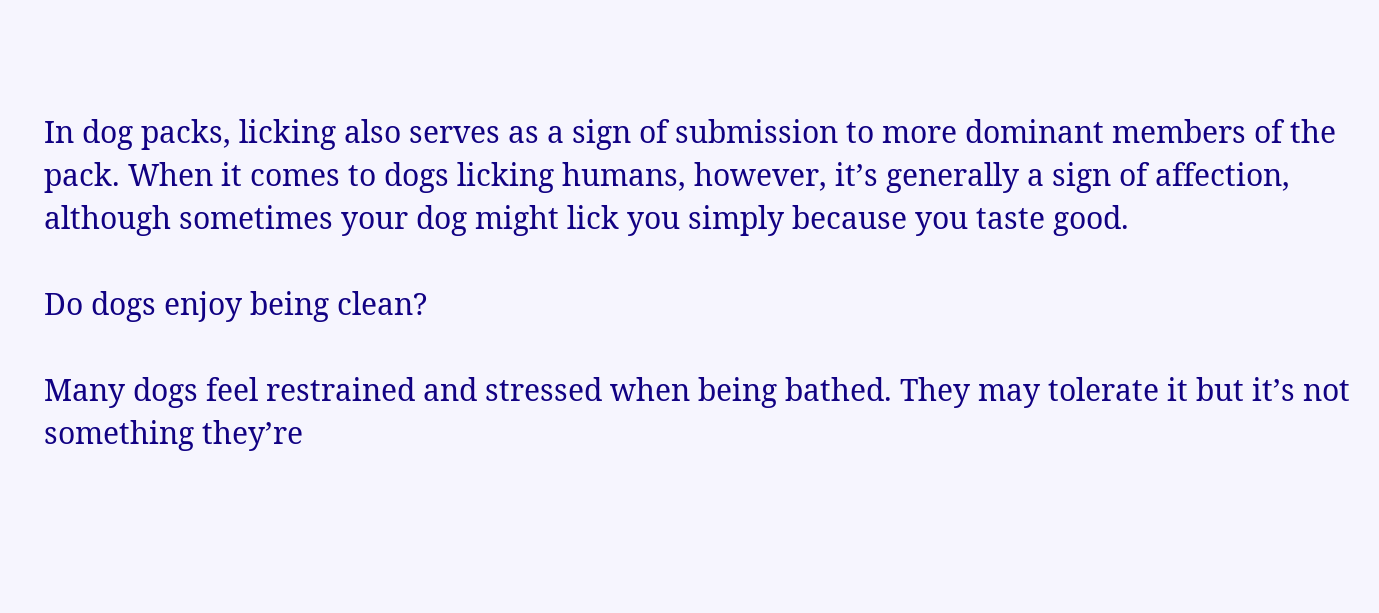In dog packs, licking also serves as a sign of submission to more dominant members of the pack. When it comes to dogs licking humans, however, it’s generally a sign of affection, although sometimes your dog might lick you simply because you taste good.

Do dogs enjoy being clean?

Many dogs feel restrained and stressed when being bathed. They may tolerate it but it’s not something they’re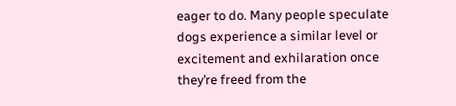eager to do. Many people speculate dogs experience a similar level or excitement and exhilaration once they’re freed from the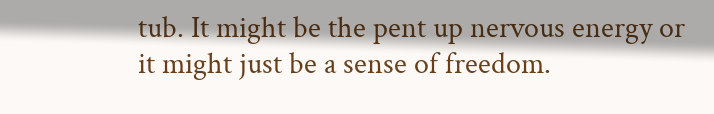tub. It might be the pent up nervous energy or it might just be a sense of freedom.